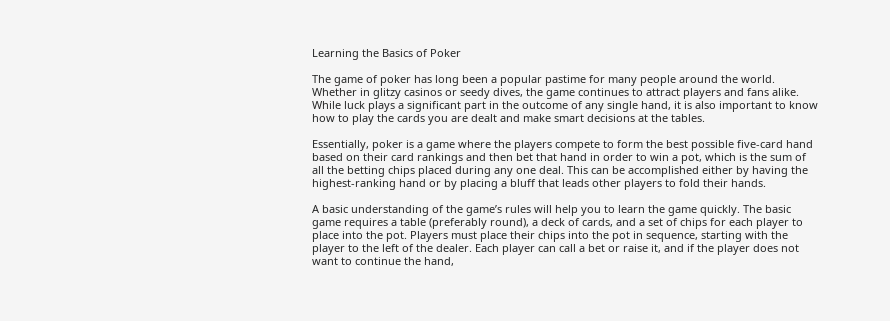Learning the Basics of Poker

The game of poker has long been a popular pastime for many people around the world. Whether in glitzy casinos or seedy dives, the game continues to attract players and fans alike. While luck plays a significant part in the outcome of any single hand, it is also important to know how to play the cards you are dealt and make smart decisions at the tables.

Essentially, poker is a game where the players compete to form the best possible five-card hand based on their card rankings and then bet that hand in order to win a pot, which is the sum of all the betting chips placed during any one deal. This can be accomplished either by having the highest-ranking hand or by placing a bluff that leads other players to fold their hands.

A basic understanding of the game’s rules will help you to learn the game quickly. The basic game requires a table (preferably round), a deck of cards, and a set of chips for each player to place into the pot. Players must place their chips into the pot in sequence, starting with the player to the left of the dealer. Each player can call a bet or raise it, and if the player does not want to continue the hand,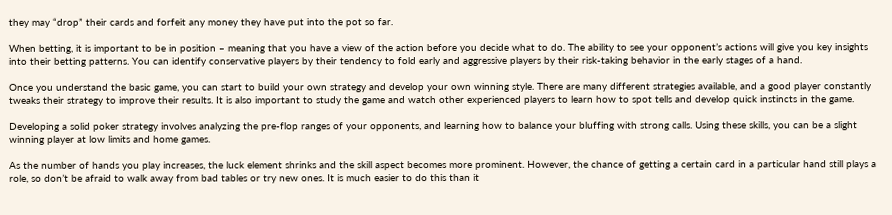they may “drop” their cards and forfeit any money they have put into the pot so far.

When betting, it is important to be in position – meaning that you have a view of the action before you decide what to do. The ability to see your opponent’s actions will give you key insights into their betting patterns. You can identify conservative players by their tendency to fold early and aggressive players by their risk-taking behavior in the early stages of a hand.

Once you understand the basic game, you can start to build your own strategy and develop your own winning style. There are many different strategies available, and a good player constantly tweaks their strategy to improve their results. It is also important to study the game and watch other experienced players to learn how to spot tells and develop quick instincts in the game.

Developing a solid poker strategy involves analyzing the pre-flop ranges of your opponents, and learning how to balance your bluffing with strong calls. Using these skills, you can be a slight winning player at low limits and home games.

As the number of hands you play increases, the luck element shrinks and the skill aspect becomes more prominent. However, the chance of getting a certain card in a particular hand still plays a role, so don’t be afraid to walk away from bad tables or try new ones. It is much easier to do this than it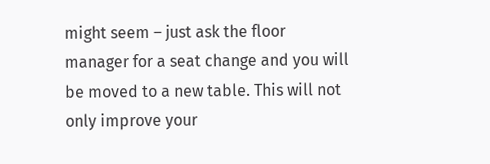might seem – just ask the floor manager for a seat change and you will be moved to a new table. This will not only improve your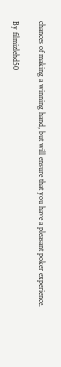chances of making a winning hand, but will ensure that you have a pleasant poker experience.

By filmizlehd50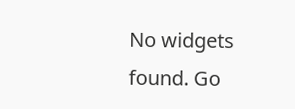No widgets found. Go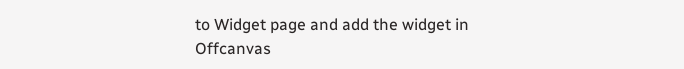to Widget page and add the widget in Offcanvas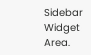Sidebar Widget Area.